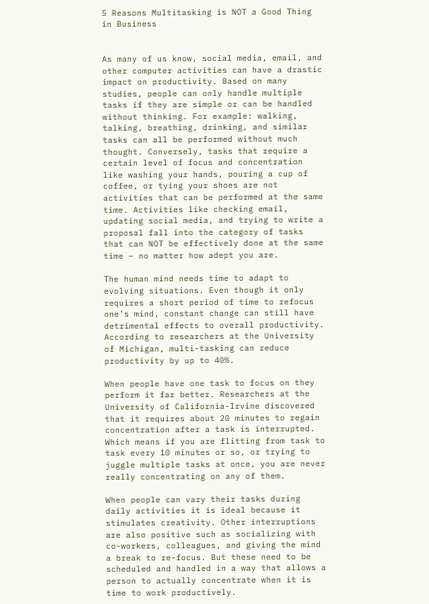5 Reasons Multitasking is NOT a Good Thing in Business


As many of us know, social media, email, and other computer activities can have a drastic impact on productivity. Based on many studies, people can only handle multiple tasks if they are simple or can be handled without thinking. For example: walking, talking, breathing, drinking, and similar tasks can all be performed without much thought. Conversely, tasks that require a certain level of focus and concentration like washing your hands, pouring a cup of coffee, or tying your shoes are not activities that can be performed at the same time. Activities like checking email, updating social media, and trying to write a proposal fall into the category of tasks that can NOT be effectively done at the same time – no matter how adept you are.

The human mind needs time to adapt to evolving situations. Even though it only requires a short period of time to refocus one’s mind, constant change can still have detrimental effects to overall productivity. According to researchers at the University of Michigan, multi-tasking can reduce productivity by up to 40%.

When people have one task to focus on they perform it far better. Researchers at the University of California-Irvine discovered that it requires about 20 minutes to regain concentration after a task is interrupted. Which means if you are flitting from task to task every 10 minutes or so, or trying to juggle multiple tasks at once, you are never really concentrating on any of them.

When people can vary their tasks during daily activities it is ideal because it stimulates creativity. Other interruptions are also positive such as socializing with co-workers, colleagues, and giving the mind a break to re-focus. But these need to be scheduled and handled in a way that allows a person to actually concentrate when it is time to work productively.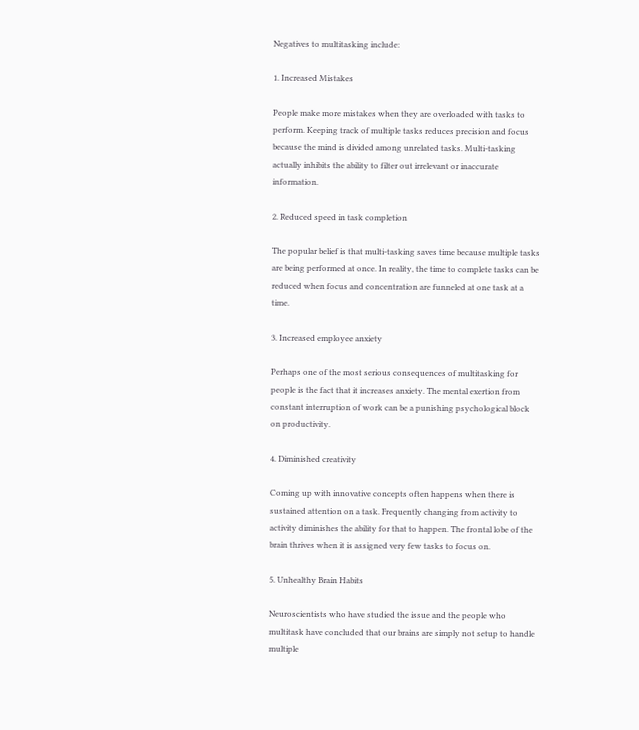Negatives to multitasking include:

1. Increased Mistakes

People make more mistakes when they are overloaded with tasks to perform. Keeping track of multiple tasks reduces precision and focus because the mind is divided among unrelated tasks. Multi-tasking actually inhibits the ability to filter out irrelevant or inaccurate information.

2. Reduced speed in task completion

The popular belief is that multi-tasking saves time because multiple tasks are being performed at once. In reality, the time to complete tasks can be reduced when focus and concentration are funneled at one task at a time.

3. Increased employee anxiety

Perhaps one of the most serious consequences of multitasking for people is the fact that it increases anxiety. The mental exertion from constant interruption of work can be a punishing psychological block on productivity.

4. Diminished creativity

Coming up with innovative concepts often happens when there is sustained attention on a task. Frequently changing from activity to activity diminishes the ability for that to happen. The frontal lobe of the brain thrives when it is assigned very few tasks to focus on.

5. Unhealthy Brain Habits

Neuroscientists who have studied the issue and the people who multitask have concluded that our brains are simply not setup to handle multiple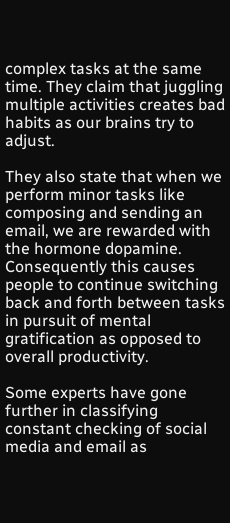complex tasks at the same time. They claim that juggling multiple activities creates bad habits as our brains try to adjust.

They also state that when we perform minor tasks like composing and sending an email, we are rewarded with the hormone dopamine. Consequently this causes people to continue switching back and forth between tasks in pursuit of mental gratification as opposed to overall productivity.

Some experts have gone further in classifying constant checking of social media and email as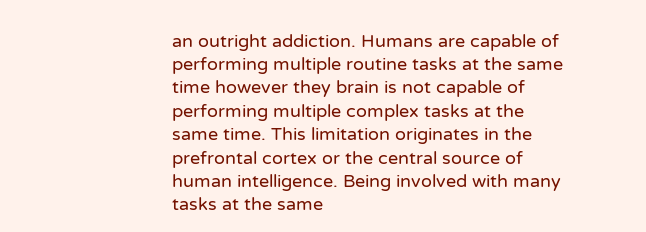an outright addiction. Humans are capable of performing multiple routine tasks at the same time however they brain is not capable of performing multiple complex tasks at the same time. This limitation originates in the prefrontal cortex or the central source of human intelligence. Being involved with many tasks at the same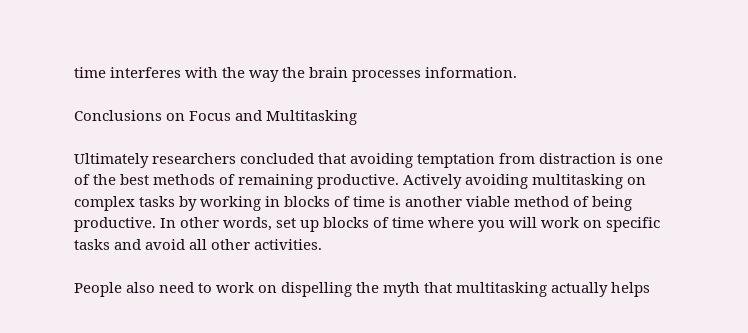time interferes with the way the brain processes information.

Conclusions on Focus and Multitasking

Ultimately researchers concluded that avoiding temptation from distraction is one of the best methods of remaining productive. Actively avoiding multitasking on complex tasks by working in blocks of time is another viable method of being productive. In other words, set up blocks of time where you will work on specific tasks and avoid all other activities.

People also need to work on dispelling the myth that multitasking actually helps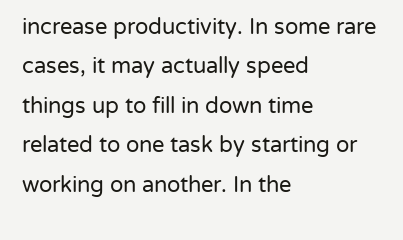increase productivity. In some rare cases, it may actually speed things up to fill in down time related to one task by starting or working on another. In the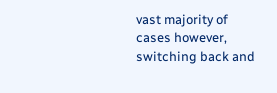vast majority of cases however, switching back and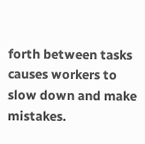forth between tasks causes workers to slow down and make mistakes.